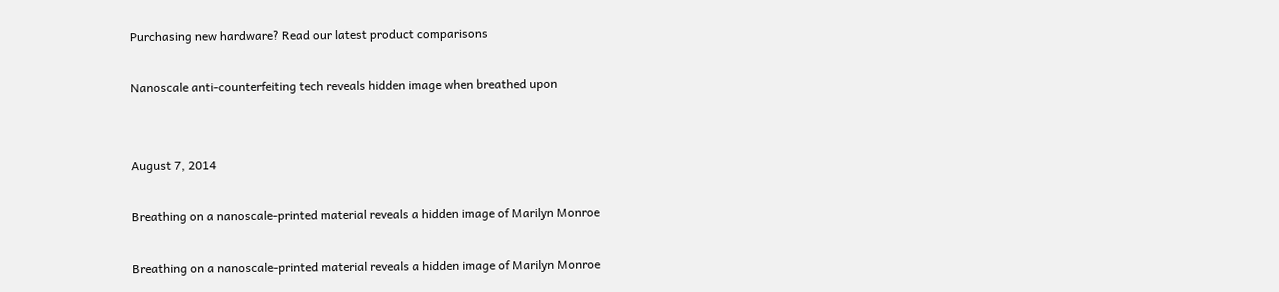Purchasing new hardware? Read our latest product comparisons

Nanoscale anti-counterfeiting tech reveals hidden image when breathed upon


August 7, 2014

Breathing on a nanoscale-printed material reveals a hidden image of Marilyn Monroe

Breathing on a nanoscale-printed material reveals a hidden image of Marilyn Monroe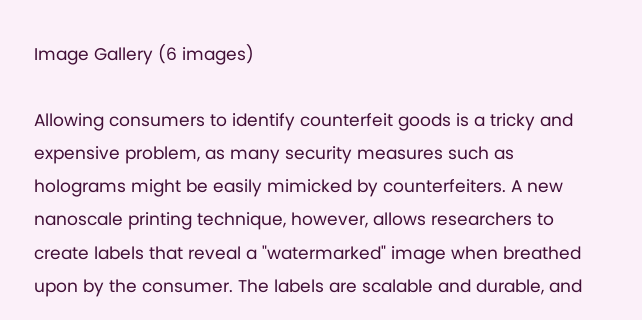Image Gallery (6 images)

Allowing consumers to identify counterfeit goods is a tricky and expensive problem, as many security measures such as holograms might be easily mimicked by counterfeiters. A new nanoscale printing technique, however, allows researchers to create labels that reveal a "watermarked" image when breathed upon by the consumer. The labels are scalable and durable, and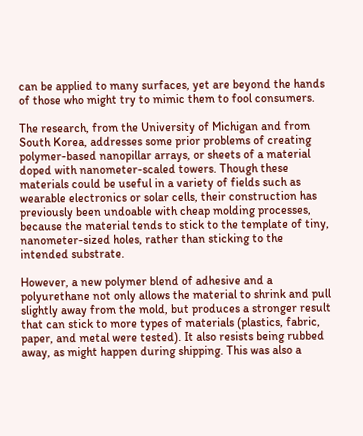can be applied to many surfaces, yet are beyond the hands of those who might try to mimic them to fool consumers.

The research, from the University of Michigan and from South Korea, addresses some prior problems of creating polymer-based nanopillar arrays, or sheets of a material doped with nanometer-scaled towers. Though these materials could be useful in a variety of fields such as wearable electronics or solar cells, their construction has previously been undoable with cheap molding processes, because the material tends to stick to the template of tiny, nanometer-sized holes, rather than sticking to the intended substrate.

However, a new polymer blend of adhesive and a polyurethane not only allows the material to shrink and pull slightly away from the mold, but produces a stronger result that can stick to more types of materials (plastics, fabric, paper, and metal were tested). It also resists being rubbed away, as might happen during shipping. This was also a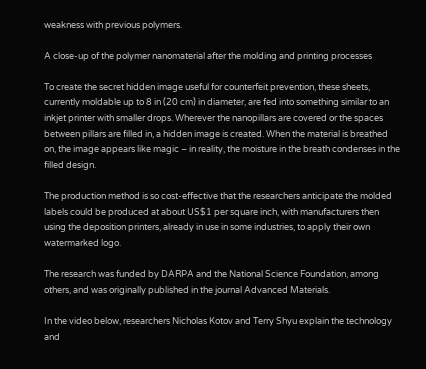weakness with previous polymers.

A close-up of the polymer nanomaterial after the molding and printing processes

To create the secret hidden image useful for counterfeit prevention, these sheets, currently moldable up to 8 in (20 cm) in diameter, are fed into something similar to an inkjet printer with smaller drops. Wherever the nanopillars are covered or the spaces between pillars are filled in, a hidden image is created. When the material is breathed on, the image appears like magic – in reality, the moisture in the breath condenses in the filled design.

The production method is so cost-effective that the researchers anticipate the molded labels could be produced at about US$1 per square inch, with manufacturers then using the deposition printers, already in use in some industries, to apply their own watermarked logo.

The research was funded by DARPA and the National Science Foundation, among others, and was originally published in the journal Advanced Materials.

In the video below, researchers Nicholas Kotov and Terry Shyu explain the technology and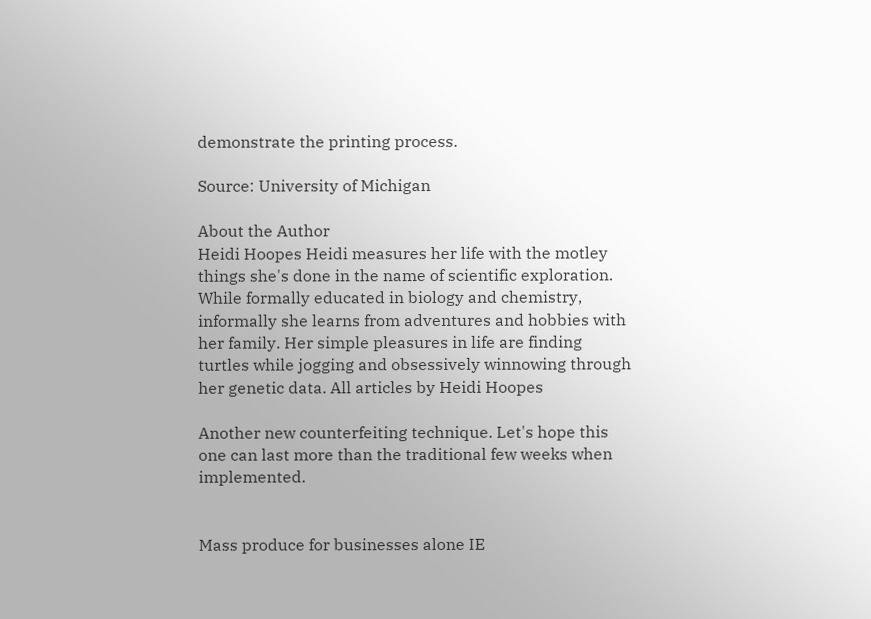demonstrate the printing process.

Source: University of Michigan

About the Author
Heidi Hoopes Heidi measures her life with the motley things she's done in the name of scientific exploration. While formally educated in biology and chemistry, informally she learns from adventures and hobbies with her family. Her simple pleasures in life are finding turtles while jogging and obsessively winnowing through her genetic data. All articles by Heidi Hoopes

Another new counterfeiting technique. Let's hope this one can last more than the traditional few weeks when implemented.


Mass produce for businesses alone IE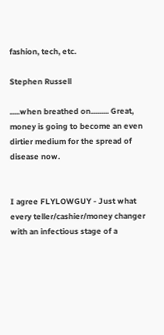fashion, tech, etc.

Stephen Russell

.....when breathed on......... Great, money is going to become an even dirtier medium for the spread of disease now.


I agree FLYLOWGUY - Just what every teller/cashier/money changer with an infectious stage of a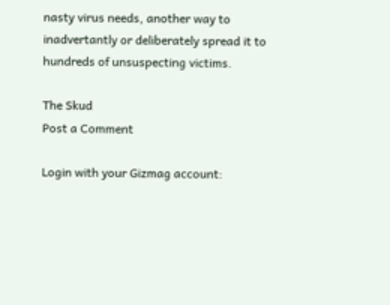nasty virus needs, another way to inadvertantly or deliberately spread it to hundreds of unsuspecting victims.

The Skud
Post a Comment

Login with your Gizmag account: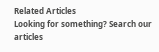Related Articles
Looking for something? Search our articles